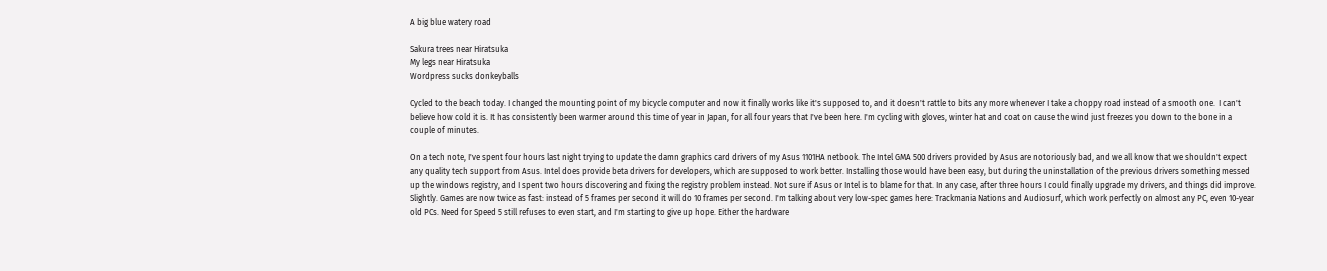A big blue watery road

Sakura trees near Hiratsuka
My legs near Hiratsuka
Wordpress sucks donkeyballs

Cycled to the beach today. I changed the mounting point of my bicycle computer and now it finally works like it's supposed to, and it doesn't rattle to bits any more whenever I take a choppy road instead of a smooth one.  I can't believe how cold it is. It has consistently been warmer around this time of year in Japan, for all four years that I've been here. I'm cycling with gloves, winter hat and coat on cause the wind just freezes you down to the bone in a couple of minutes.

On a tech note, I've spent four hours last night trying to update the damn graphics card drivers of my Asus 1101HA netbook. The Intel GMA 500 drivers provided by Asus are notoriously bad, and we all know that we shouldn't expect any quality tech support from Asus. Intel does provide beta drivers for developers, which are supposed to work better. Installing those would have been easy, but during the uninstallation of the previous drivers something messed up the windows registry, and I spent two hours discovering and fixing the registry problem instead. Not sure if Asus or Intel is to blame for that. In any case, after three hours I could finally upgrade my drivers, and things did improve. Slightly. Games are now twice as fast: instead of 5 frames per second it will do 10 frames per second. I'm talking about very low-spec games here: Trackmania Nations and Audiosurf, which work perfectly on almost any PC, even 10-year old PCs. Need for Speed 5 still refuses to even start, and I'm starting to give up hope. Either the hardware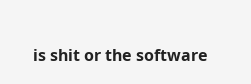is shit or the software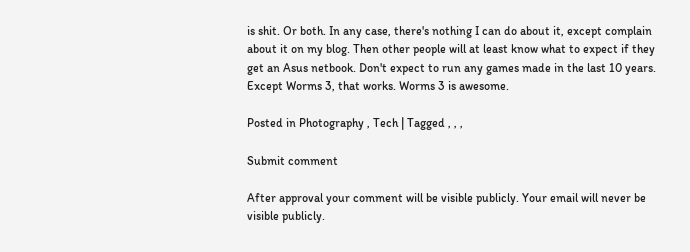is shit. Or both. In any case, there's nothing I can do about it, except complain about it on my blog. Then other people will at least know what to expect if they get an Asus netbook. Don't expect to run any games made in the last 10 years. Except Worms 3, that works. Worms 3 is awesome.

Posted in Photography , Tech | Tagged , , ,

Submit comment

After approval your comment will be visible publicly. Your email will never be visible publicly.